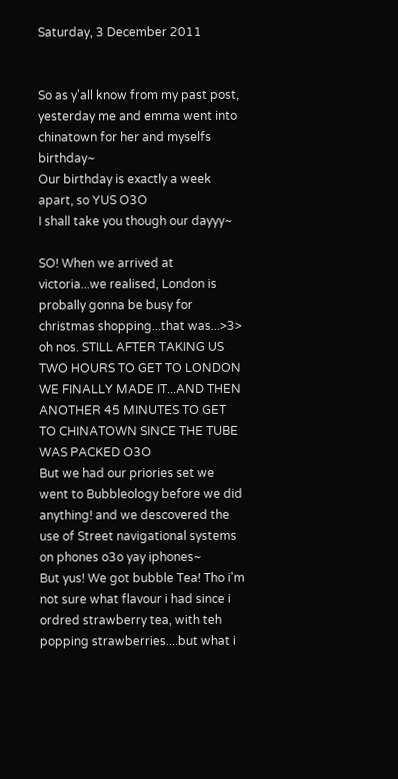Saturday, 3 December 2011


So as y'all know from my past post, yesterday me and emma went into chinatown for her and myselfs birthday~
Our birthday is exactly a week apart, so YUS O3O
I shall take you though our dayyy~

SO! When we arrived at victoria...we realised, London is probally gonna be busy for christmas shopping...that was...>3> oh nos. STILL AFTER TAKING US TWO HOURS TO GET TO LONDON WE FINALLY MADE IT...AND THEN ANOTHER 45 MINUTES TO GET TO CHINATOWN SINCE THE TUBE WAS PACKED O3O
But we had our priories set we went to Bubbleology before we did anything! and we descovered the use of Street navigational systems on phones o3o yay iphones~
But yus! We got bubble Tea! Tho i'm not sure what flavour i had since i ordred strawberry tea, with teh popping strawberries....but what i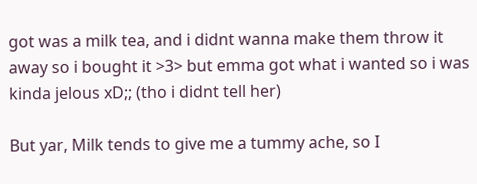got was a milk tea, and i didnt wanna make them throw it away so i bought it >3> but emma got what i wanted so i was kinda jelous xD;; (tho i didnt tell her)

But yar, Milk tends to give me a tummy ache, so I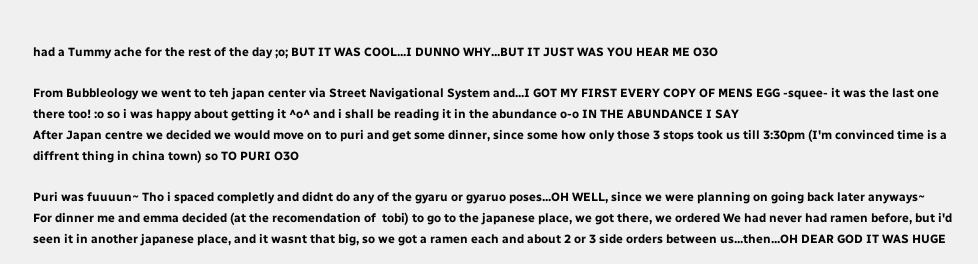had a Tummy ache for the rest of the day ;o; BUT IT WAS COOL...I DUNNO WHY...BUT IT JUST WAS YOU HEAR ME O3O

From Bubbleology we went to teh japan center via Street Navigational System and...I GOT MY FIRST EVERY COPY OF MENS EGG -squee- it was the last one there too! :o so i was happy about getting it ^o^ and i shall be reading it in the abundance o-o IN THE ABUNDANCE I SAY
After Japan centre we decided we would move on to puri and get some dinner, since some how only those 3 stops took us till 3:30pm (I'm convinced time is a diffrent thing in china town) so TO PURI O3O

Puri was fuuuun~ Tho i spaced completly and didnt do any of the gyaru or gyaruo poses...OH WELL, since we were planning on going back later anyways~
For dinner me and emma decided (at the recomendation of  tobi) to go to the japanese place, we got there, we ordered We had never had ramen before, but i'd seen it in another japanese place, and it wasnt that big, so we got a ramen each and about 2 or 3 side orders between us...then...OH DEAR GOD IT WAS HUGE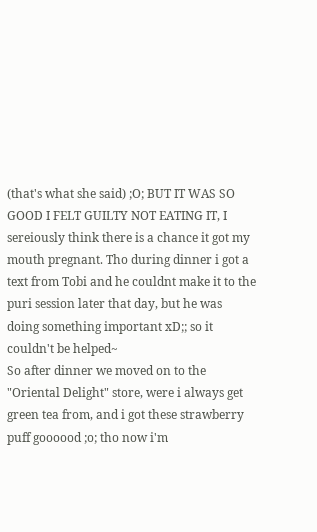(that's what she said) ;O; BUT IT WAS SO GOOD I FELT GUILTY NOT EATING IT, I sereiously think there is a chance it got my mouth pregnant. Tho during dinner i got a text from Tobi and he couldnt make it to the puri session later that day, but he was doing something important xD;; so it couldn't be helped~
So after dinner we moved on to the "Oriental Delight" store, were i always get green tea from, and i got these strawberry puff goooood ;o; tho now i'm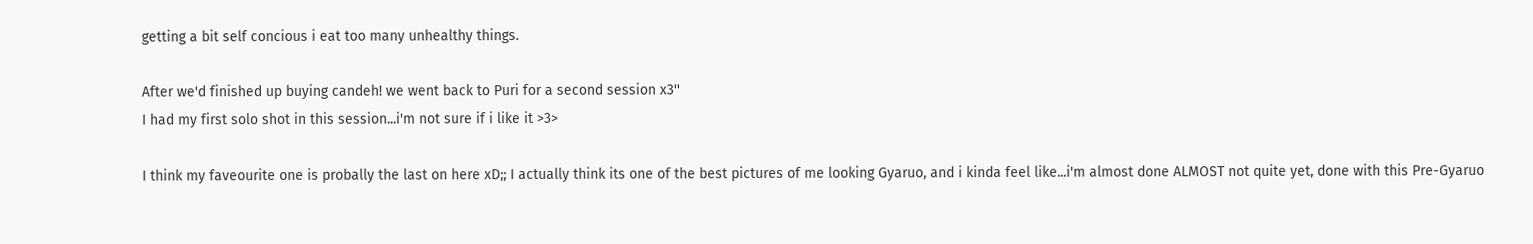getting a bit self concious i eat too many unhealthy things.

After we'd finished up buying candeh! we went back to Puri for a second session x3''
I had my first solo shot in this session...i'm not sure if i like it >3>

I think my faveourite one is probally the last on here xD;; I actually think its one of the best pictures of me looking Gyaruo, and i kinda feel like...i'm almost done ALMOST not quite yet, done with this Pre-Gyaruo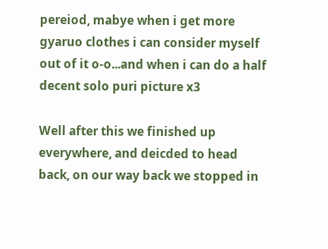pereiod, mabye when i get more gyaruo clothes i can consider myself out of it o-o...and when i can do a half decent solo puri picture x3

Well after this we finished up everywhere, and deicded to head back, on our way back we stopped in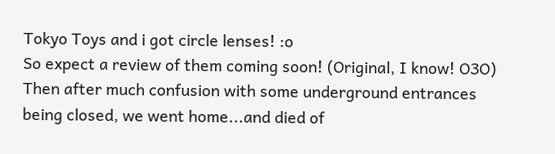Tokyo Toys and i got circle lenses! :o
So expect a review of them coming soon! (Original, I know! O3O)
Then after much confusion with some underground entrances being closed, we went home...and died of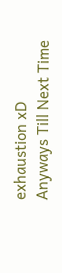exhaustion xD
Anyways Till Next Time